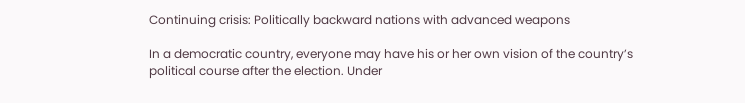Continuing crisis: Politically backward nations with advanced weapons

In a democratic country, everyone may have his or her own vision of the country’s political course after the election. Under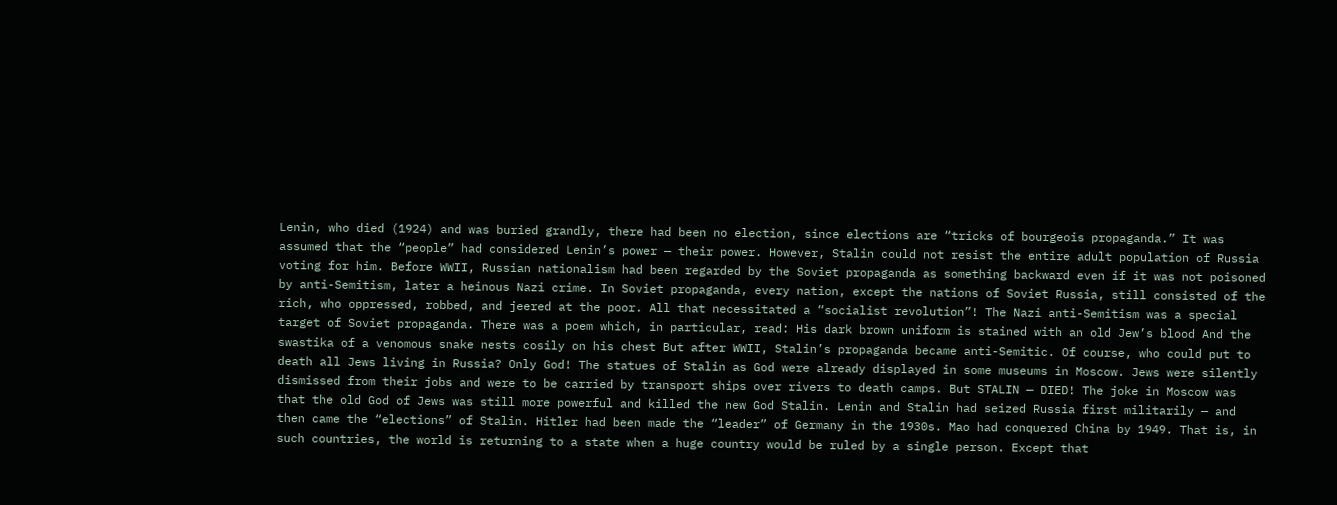Lenin, who died (1924) and was buried grandly, there had been no election, since elections are “tricks of bourgeois propaganda.” It was assumed that the “people” had considered Lenin’s power — their power. However, Stalin could not resist the entire adult population of Russia voting for him. Before WWII, Russian nationalism had been regarded by the Soviet propaganda as something backward even if it was not poisoned by anti-Semitism, later a heinous Nazi crime. In Soviet propaganda, every nation, except the nations of Soviet Russia, still consisted of the rich, who oppressed, robbed, and jeered at the poor. All that necessitated a “socialist revolution”! The Nazi anti-Semitism was a special target of Soviet propaganda. There was a poem which, in particular, read: His dark brown uniform is stained with an old Jew’s blood And the swastika of a venomous snake nests cosily on his chest But after WWII, Stalin’s propaganda became anti-Semitic. Of course, who could put to death all Jews living in Russia? Only God! The statues of Stalin as God were already displayed in some museums in Moscow. Jews were silently dismissed from their jobs and were to be carried by transport ships over rivers to death camps. But STALIN — DIED! The joke in Moscow was that the old God of Jews was still more powerful and killed the new God Stalin. Lenin and Stalin had seized Russia first militarily — and then came the “elections” of Stalin. Hitler had been made the “leader” of Germany in the 1930s. Mao had conquered China by 1949. That is, in such countries, the world is returning to a state when a huge country would be ruled by a single person. Except that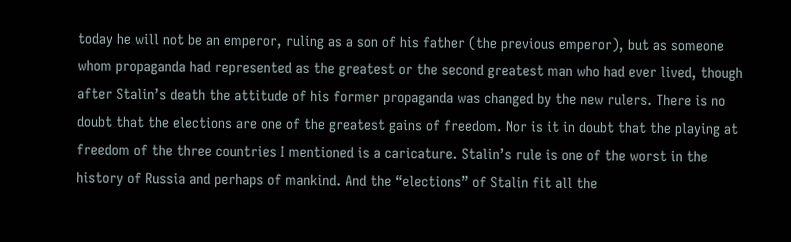today he will not be an emperor, ruling as a son of his father (the previous emperor), but as someone whom propaganda had represented as the greatest or the second greatest man who had ever lived, though after Stalin’s death the attitude of his former propaganda was changed by the new rulers. There is no doubt that the elections are one of the greatest gains of freedom. Nor is it in doubt that the playing at freedom of the three countries I mentioned is a caricature. Stalin’s rule is one of the worst in the history of Russia and perhaps of mankind. And the “elections” of Stalin fit all the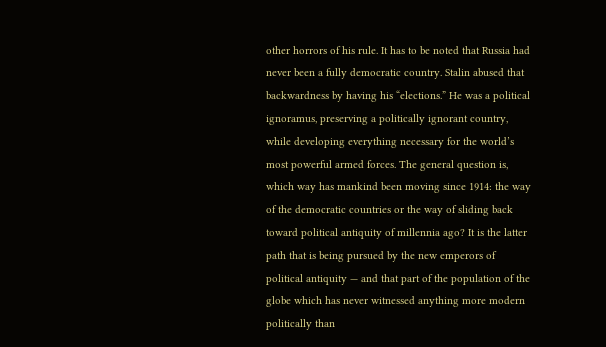other horrors of his rule. It has to be noted that Russia had never been a fully democratic country. Stalin abused that backwardness by having his “elections.” He was a political ignoramus, preserving a politically ignorant country, while developing everything necessary for the world’s most powerful armed forces. The general question is, which way has mankind been moving since 1914: the way of the democratic countries or the way of sliding back toward political antiquity of millennia ago? It is the latter path that is being pursued by the new emperors of political antiquity — and that part of the population of the globe which has never witnessed anything more modern politically than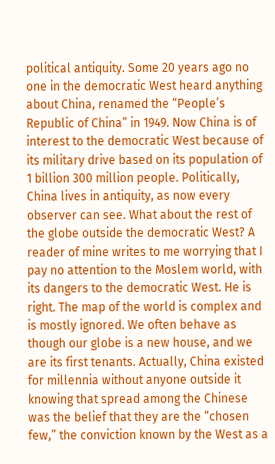political antiquity. Some 20 years ago no one in the democratic West heard anything about China, renamed the “People’s Republic of China” in 1949. Now China is of interest to the democratic West because of its military drive based on its population of 1 billion 300 million people. Politically, China lives in antiquity, as now every observer can see. What about the rest of the globe outside the democratic West? A reader of mine writes to me worrying that I pay no attention to the Moslem world, with its dangers to the democratic West. He is right. The map of the world is complex and is mostly ignored. We often behave as though our globe is a new house, and we are its first tenants. Actually, China existed for millennia without anyone outside it knowing that spread among the Chinese was the belief that they are the “chosen few,” the conviction known by the West as a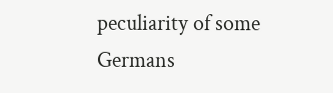peculiarity of some Germans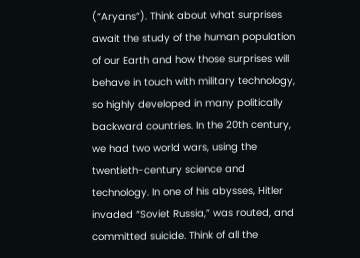(“Aryans”). Think about what surprises await the study of the human population of our Earth and how those surprises will behave in touch with military technology, so highly developed in many politically backward countries. In the 20th century, we had two world wars, using the twentieth-century science and technology. In one of his abysses, Hitler invaded “Soviet Russia,” was routed, and committed suicide. Think of all the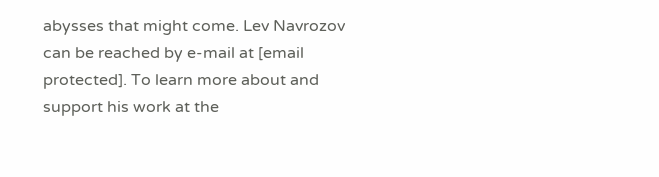abysses that might come. Lev Navrozov can be reached by e-mail at [email protected]. To learn more about and support his work at the